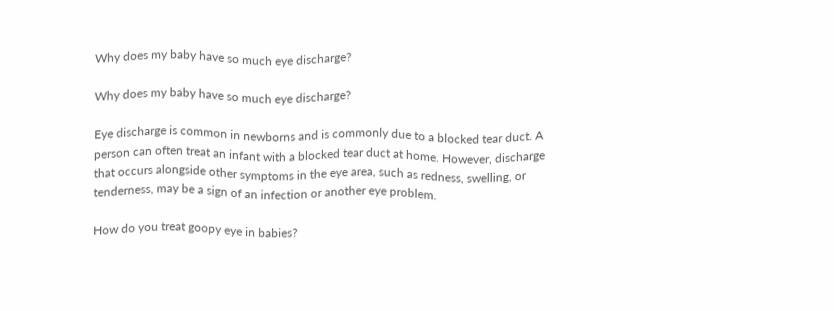Why does my baby have so much eye discharge?

Why does my baby have so much eye discharge?

Eye discharge is common in newborns and is commonly due to a blocked tear duct. A person can often treat an infant with a blocked tear duct at home. However, discharge that occurs alongside other symptoms in the eye area, such as redness, swelling, or tenderness, may be a sign of an infection or another eye problem.

How do you treat goopy eye in babies?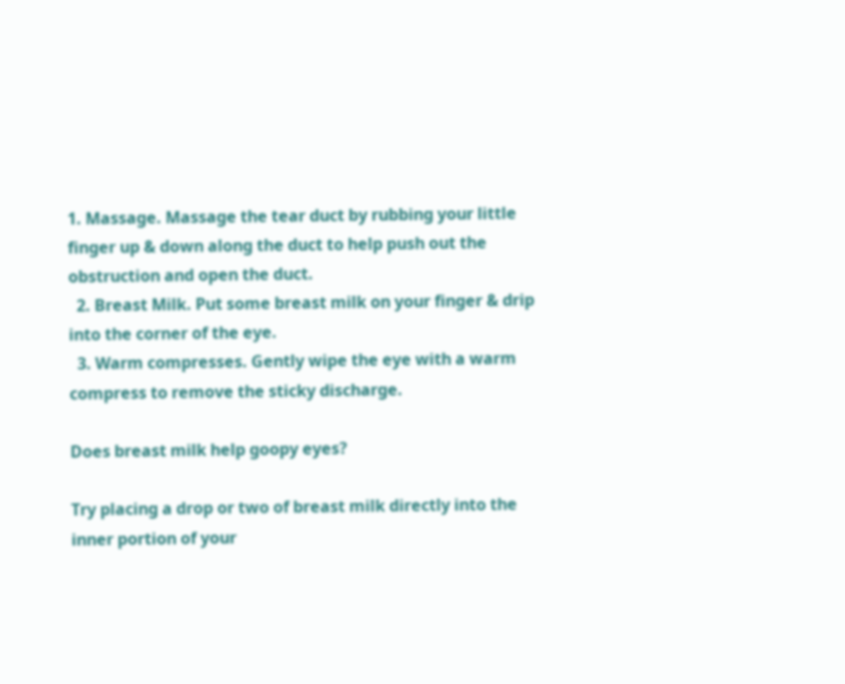1. Massage. Massage the tear duct by rubbing your little finger up & down along the duct to help push out the obstruction and open the duct.
  2. Breast Milk. Put some breast milk on your finger & drip into the corner of the eye.
  3. Warm compresses. Gently wipe the eye with a warm compress to remove the sticky discharge.

Does breast milk help goopy eyes?

Try placing a drop or two of breast milk directly into the inner portion of your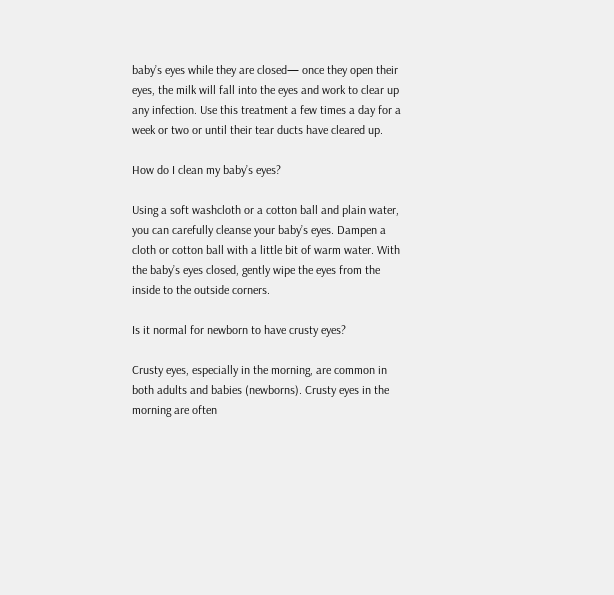baby’s eyes while they are closed— once they open their eyes, the milk will fall into the eyes and work to clear up any infection. Use this treatment a few times a day for a week or two or until their tear ducts have cleared up.

How do I clean my baby’s eyes?

Using a soft washcloth or a cotton ball and plain water, you can carefully cleanse your baby’s eyes. Dampen a cloth or cotton ball with a little bit of warm water. With the baby’s eyes closed, gently wipe the eyes from the inside to the outside corners.

Is it normal for newborn to have crusty eyes?

Crusty eyes, especially in the morning, are common in both adults and babies (newborns). Crusty eyes in the morning are often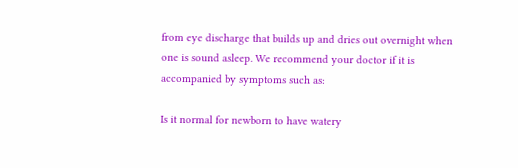from eye discharge that builds up and dries out overnight when one is sound asleep. We recommend your doctor if it is accompanied by symptoms such as:

Is it normal for newborn to have watery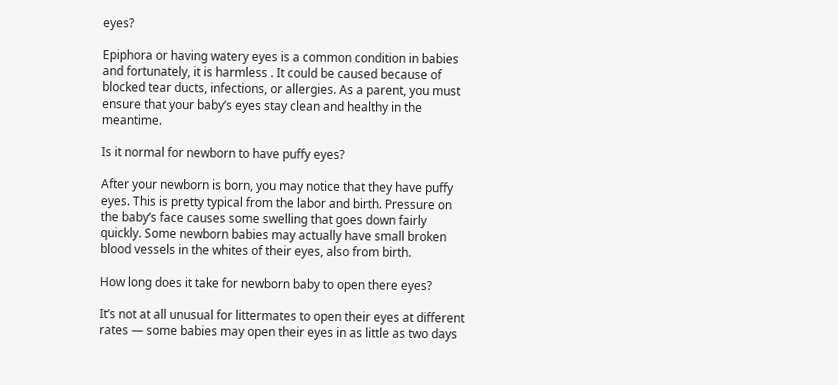eyes?

Epiphora or having watery eyes is a common condition in babies and fortunately, it is harmless . It could be caused because of blocked tear ducts, infections, or allergies. As a parent, you must ensure that your baby’s eyes stay clean and healthy in the meantime.

Is it normal for newborn to have puffy eyes?

After your newborn is born, you may notice that they have puffy eyes. This is pretty typical from the labor and birth. Pressure on the baby’s face causes some swelling that goes down fairly quickly. Some newborn babies may actually have small broken blood vessels in the whites of their eyes, also from birth.

How long does it take for newborn baby to open there eyes?

It’s not at all unusual for littermates to open their eyes at different rates — some babies may open their eyes in as little as two days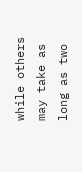while others may take as long as two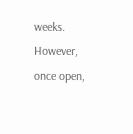weeks. However, once open,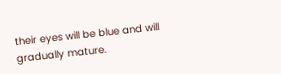their eyes will be blue and will gradually mature.